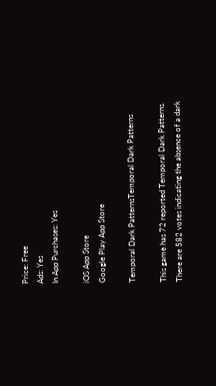Price: Free
Ads: Yes
In App Purchases: Yes

iOS App Store
Google Play App Store

Temporal Dark PatternsTemporal Dark Patterns

This game has 72 reported Temporal Dark Patterns. There are 582 votes indicating the absence of a dark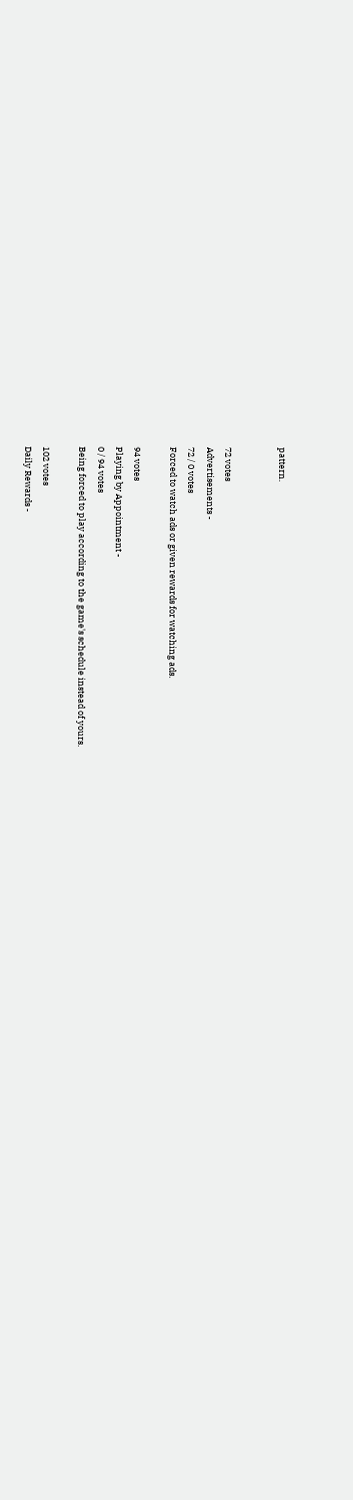pattern.


72 votes
Advertisements -
72 / 0 votes
Forced to watch ads or given rewards for watching ads.

94 votes
Playing by Appointment -
0 / 94 votes
Being forced to play according to the game's schedule instead of yours.

102 votes
Daily Rewards -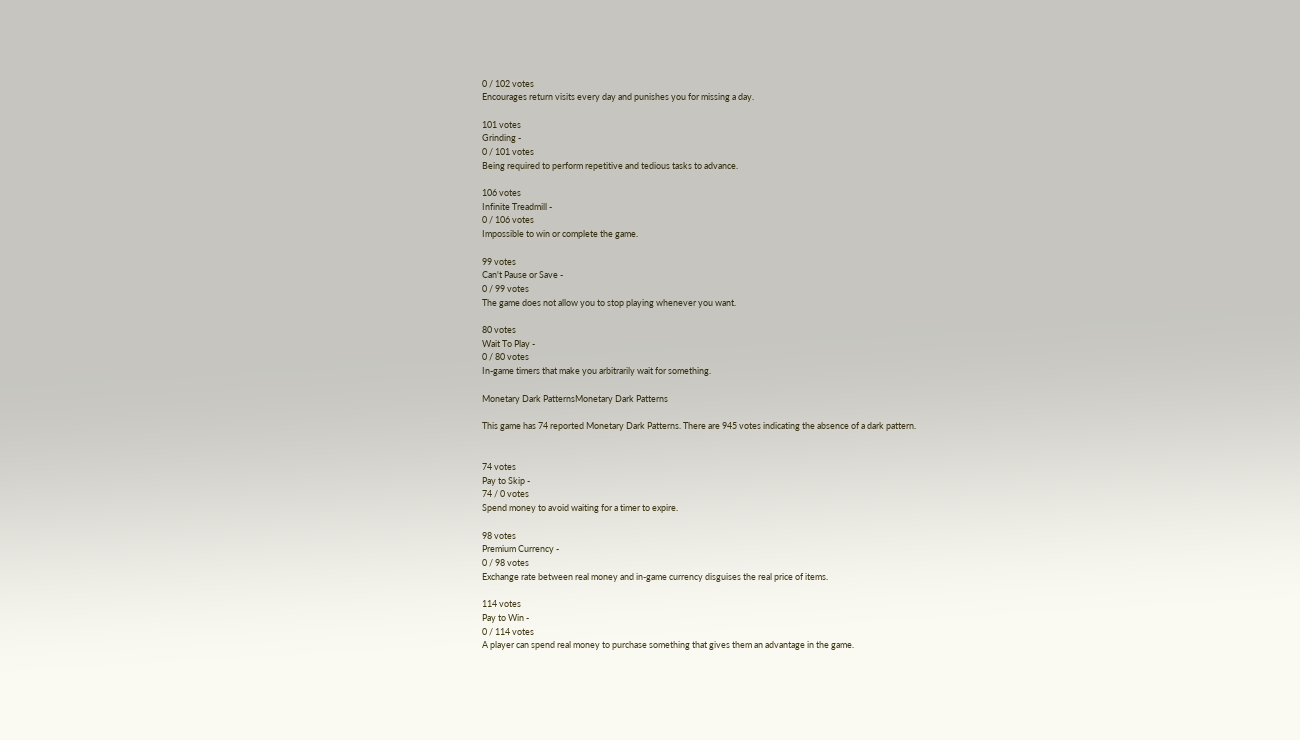0 / 102 votes
Encourages return visits every day and punishes you for missing a day.

101 votes
Grinding -
0 / 101 votes
Being required to perform repetitive and tedious tasks to advance.

106 votes
Infinite Treadmill -
0 / 106 votes
Impossible to win or complete the game.

99 votes
Can't Pause or Save -
0 / 99 votes
The game does not allow you to stop playing whenever you want.

80 votes
Wait To Play -
0 / 80 votes
In-game timers that make you arbitrarily wait for something.

Monetary Dark PatternsMonetary Dark Patterns

This game has 74 reported Monetary Dark Patterns. There are 945 votes indicating the absence of a dark pattern.


74 votes
Pay to Skip -
74 / 0 votes
Spend money to avoid waiting for a timer to expire.

98 votes
Premium Currency -
0 / 98 votes
Exchange rate between real money and in-game currency disguises the real price of items.

114 votes
Pay to Win -
0 / 114 votes
A player can spend real money to purchase something that gives them an advantage in the game.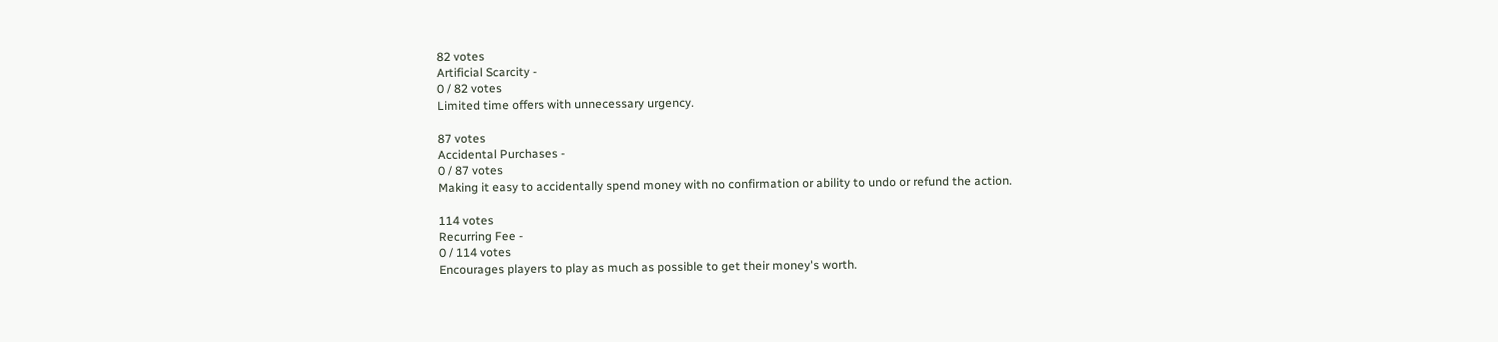82 votes
Artificial Scarcity -
0 / 82 votes
Limited time offers with unnecessary urgency.

87 votes
Accidental Purchases -
0 / 87 votes
Making it easy to accidentally spend money with no confirmation or ability to undo or refund the action.

114 votes
Recurring Fee -
0 / 114 votes
Encourages players to play as much as possible to get their money's worth.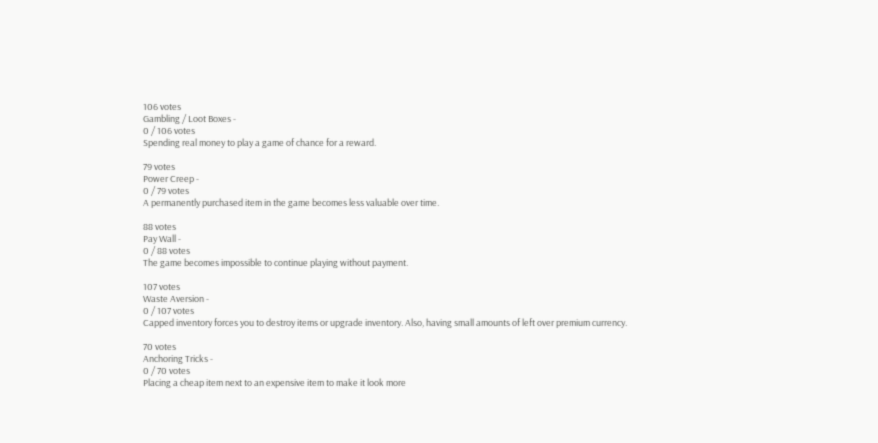106 votes
Gambling / Loot Boxes -
0 / 106 votes
Spending real money to play a game of chance for a reward.

79 votes
Power Creep -
0 / 79 votes
A permanently purchased item in the game becomes less valuable over time.

88 votes
Pay Wall -
0 / 88 votes
The game becomes impossible to continue playing without payment.

107 votes
Waste Aversion -
0 / 107 votes
Capped inventory forces you to destroy items or upgrade inventory. Also, having small amounts of left over premium currency.

70 votes
Anchoring Tricks -
0 / 70 votes
Placing a cheap item next to an expensive item to make it look more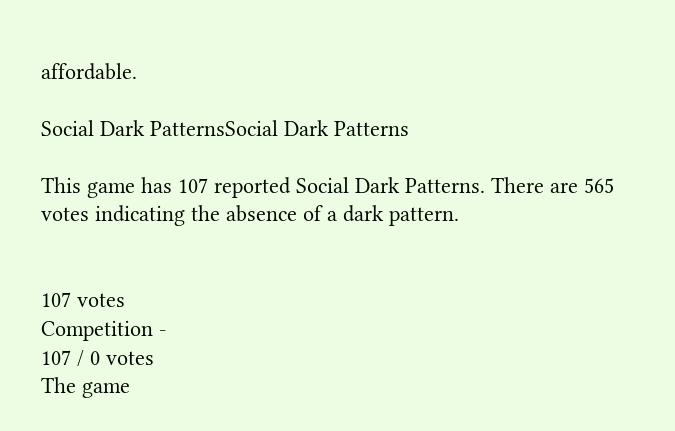affordable.

Social Dark PatternsSocial Dark Patterns

This game has 107 reported Social Dark Patterns. There are 565 votes indicating the absence of a dark pattern.


107 votes
Competition -
107 / 0 votes
The game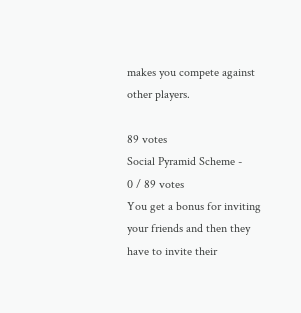makes you compete against other players.

89 votes
Social Pyramid Scheme -
0 / 89 votes
You get a bonus for inviting your friends and then they have to invite their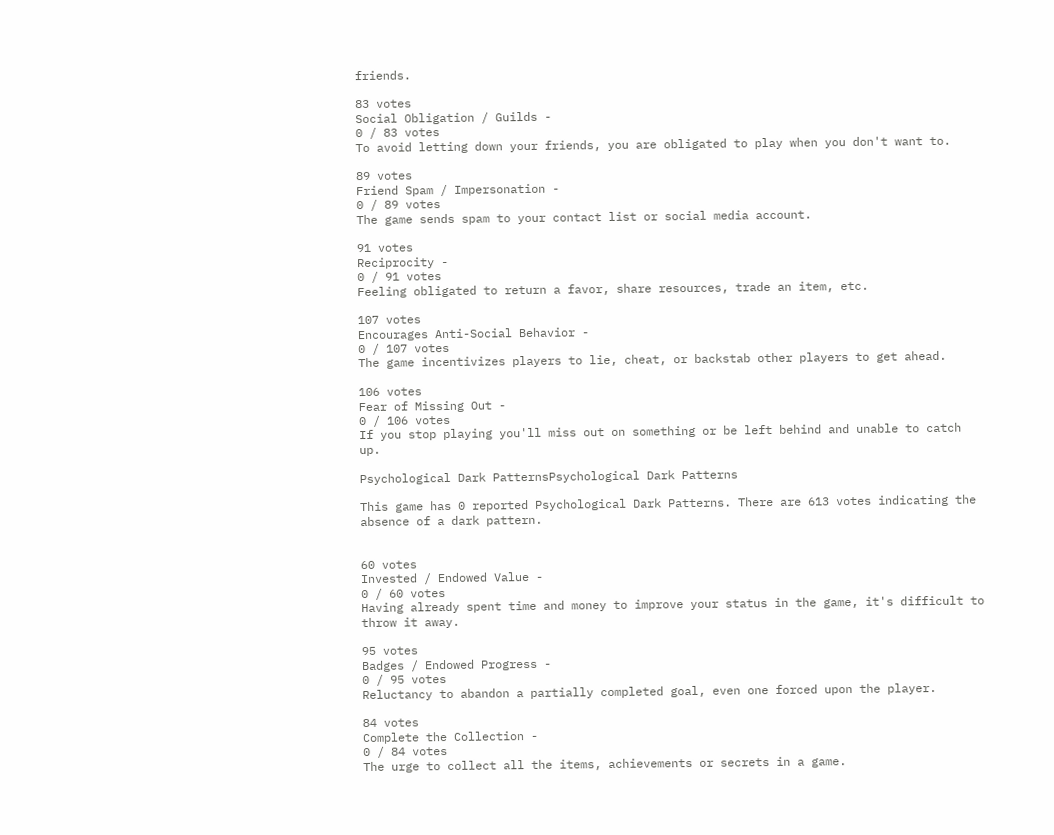friends.

83 votes
Social Obligation / Guilds -
0 / 83 votes
To avoid letting down your friends, you are obligated to play when you don't want to.

89 votes
Friend Spam / Impersonation -
0 / 89 votes
The game sends spam to your contact list or social media account.

91 votes
Reciprocity -
0 / 91 votes
Feeling obligated to return a favor, share resources, trade an item, etc.

107 votes
Encourages Anti-Social Behavior -
0 / 107 votes
The game incentivizes players to lie, cheat, or backstab other players to get ahead.

106 votes
Fear of Missing Out -
0 / 106 votes
If you stop playing you'll miss out on something or be left behind and unable to catch up.

Psychological Dark PatternsPsychological Dark Patterns

This game has 0 reported Psychological Dark Patterns. There are 613 votes indicating the absence of a dark pattern.


60 votes
Invested / Endowed Value -
0 / 60 votes
Having already spent time and money to improve your status in the game, it's difficult to throw it away.

95 votes
Badges / Endowed Progress -
0 / 95 votes
Reluctancy to abandon a partially completed goal, even one forced upon the player.

84 votes
Complete the Collection -
0 / 84 votes
The urge to collect all the items, achievements or secrets in a game.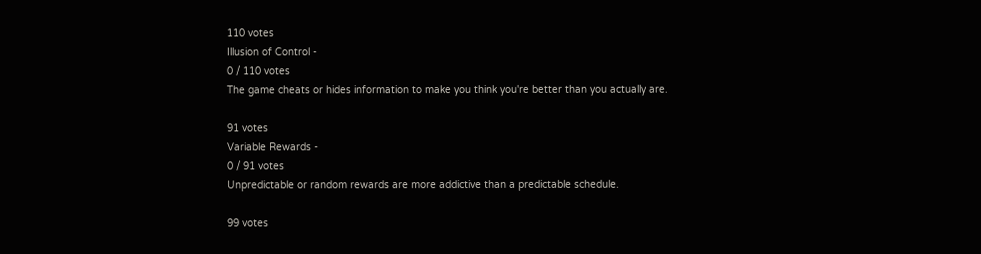110 votes
Illusion of Control -
0 / 110 votes
The game cheats or hides information to make you think you're better than you actually are.

91 votes
Variable Rewards -
0 / 91 votes
Unpredictable or random rewards are more addictive than a predictable schedule.

99 votes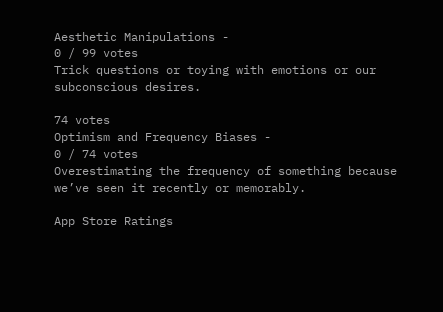Aesthetic Manipulations -
0 / 99 votes
Trick questions or toying with emotions or our subconscious desires.

74 votes
Optimism and Frequency Biases -
0 / 74 votes
Overestimating the frequency of something because we’ve seen it recently or memorably.

App Store Ratings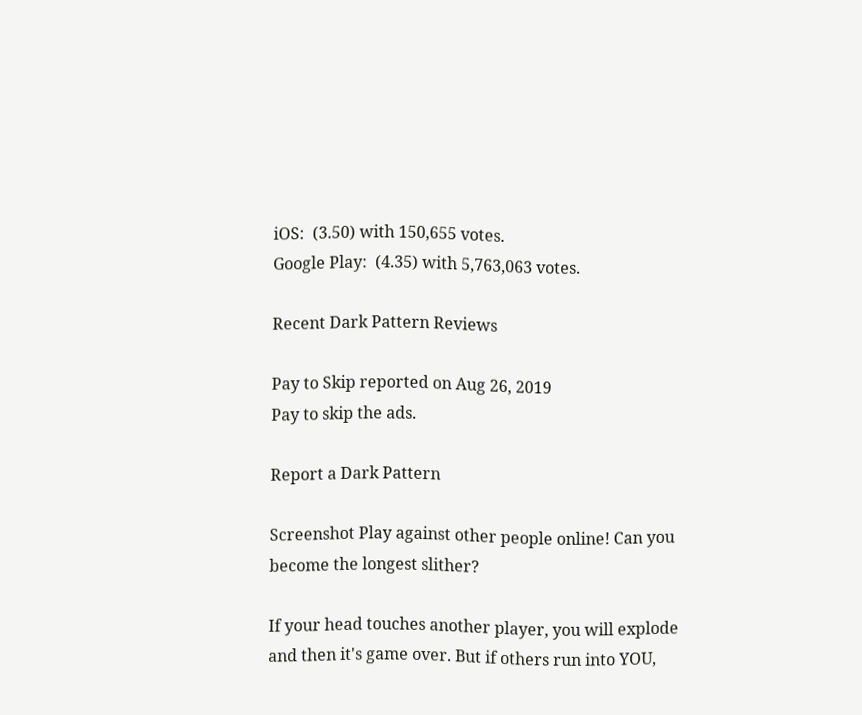iOS:  (3.50) with 150,655 votes.
Google Play:  (4.35) with 5,763,063 votes.

Recent Dark Pattern Reviews

Pay to Skip reported on Aug 26, 2019
Pay to skip the ads.

Report a Dark Pattern

Screenshot Play against other people online! Can you become the longest slither?

If your head touches another player, you will explode and then it's game over. But if others run into YOU,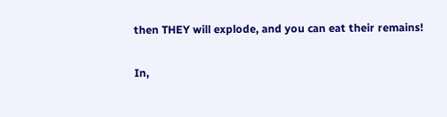then THEY will explode, and you can eat their remains!

In,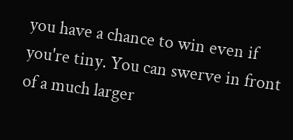you have a chance to win even if you're tiny. You can swerve in front of a much larger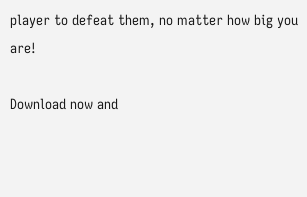player to defeat them, no matter how big you are!

Download now and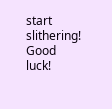start slithering! Good luck!